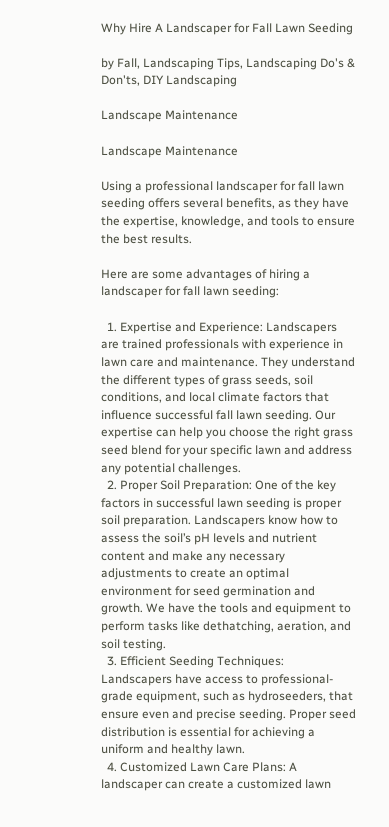Why Hire A Landscaper for Fall Lawn Seeding

by Fall, Landscaping Tips, Landscaping Do's & Don'ts, DIY Landscaping

Landscape Maintenance

Landscape Maintenance

Using a professional landscaper for fall lawn seeding offers several benefits, as they have the expertise, knowledge, and tools to ensure the best results.

Here are some advantages of hiring a landscaper for fall lawn seeding:

  1. Expertise and Experience: Landscapers are trained professionals with experience in lawn care and maintenance. They understand the different types of grass seeds, soil conditions, and local climate factors that influence successful fall lawn seeding. Our expertise can help you choose the right grass seed blend for your specific lawn and address any potential challenges.
  2. Proper Soil Preparation: One of the key factors in successful lawn seeding is proper soil preparation. Landscapers know how to assess the soil’s pH levels and nutrient content and make any necessary adjustments to create an optimal environment for seed germination and growth. We have the tools and equipment to perform tasks like dethatching, aeration, and soil testing.
  3. Efficient Seeding Techniques: Landscapers have access to professional-grade equipment, such as hydroseeders, that ensure even and precise seeding. Proper seed distribution is essential for achieving a uniform and healthy lawn.
  4. Customized Lawn Care Plans: A landscaper can create a customized lawn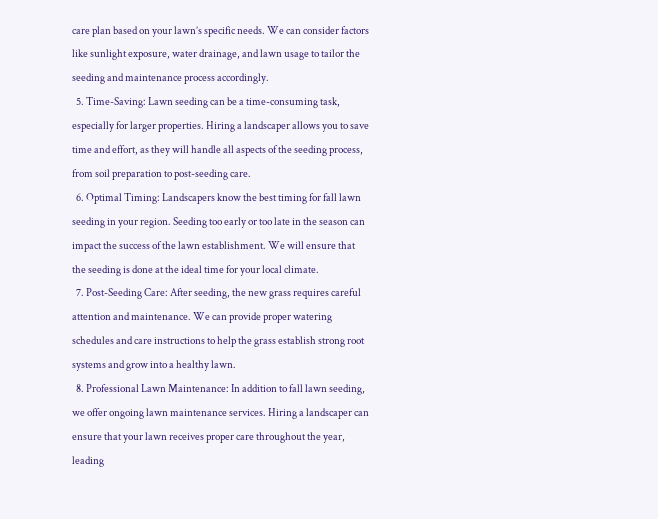care plan based on your lawn’s specific needs. We can consider factors like sunlight exposure, water drainage, and lawn usage to tailor the seeding and maintenance process accordingly.
  5. Time-Saving: Lawn seeding can be a time-consuming task, especially for larger properties. Hiring a landscaper allows you to save time and effort, as they will handle all aspects of the seeding process, from soil preparation to post-seeding care.
  6. Optimal Timing: Landscapers know the best timing for fall lawn seeding in your region. Seeding too early or too late in the season can impact the success of the lawn establishment. We will ensure that the seeding is done at the ideal time for your local climate.
  7. Post-Seeding Care: After seeding, the new grass requires careful attention and maintenance. We can provide proper watering schedules and care instructions to help the grass establish strong root systems and grow into a healthy lawn.
  8. Professional Lawn Maintenance: In addition to fall lawn seeding, we offer ongoing lawn maintenance services. Hiring a landscaper can ensure that your lawn receives proper care throughout the year, leading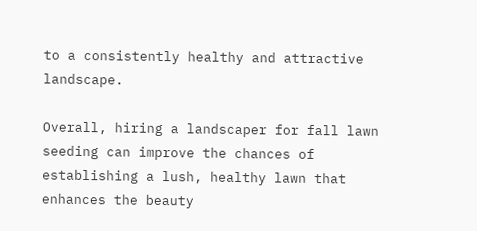to a consistently healthy and attractive landscape.

Overall, hiring a landscaper for fall lawn seeding can improve the chances of establishing a lush, healthy lawn that enhances the beauty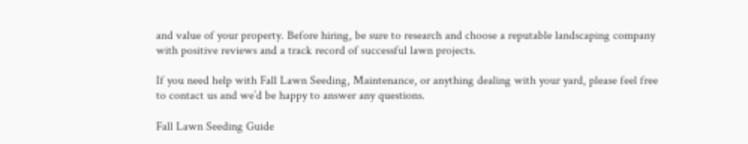and value of your property. Before hiring, be sure to research and choose a reputable landscaping company with positive reviews and a track record of successful lawn projects.

If you need help with Fall Lawn Seeding, Maintenance, or anything dealing with your yard, please feel free to contact us and we’d be happy to answer any questions.

Fall Lawn Seeding Guide